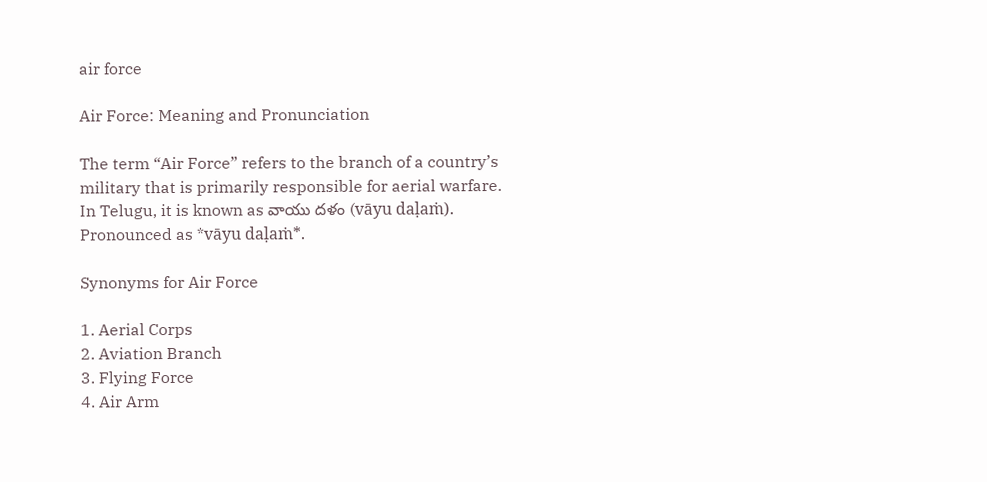air force

Air Force: Meaning and Pronunciation

The term “Air Force” refers to the branch of a country’s military that is primarily responsible for aerial warfare. In Telugu, it is known as వాయు దళం (vāyu daḷaṁ). Pronounced as *vāyu daḷaṁ*.

Synonyms for Air Force

1. Aerial Corps
2. Aviation Branch
3. Flying Force
4. Air Arm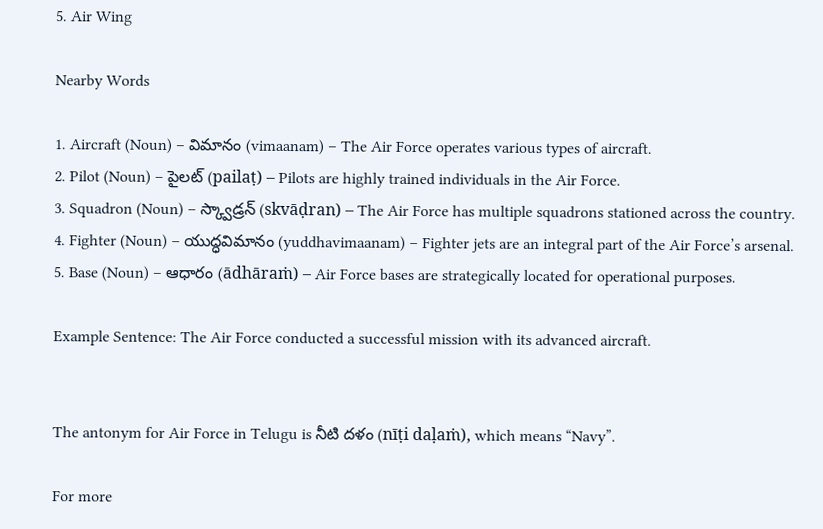5. Air Wing

Nearby Words

1. Aircraft (Noun) – విమానం (vimaanam) – The Air Force operates various types of aircraft.
2. Pilot (Noun) – పైలట్ (pailaṭ) – Pilots are highly trained individuals in the Air Force.
3. Squadron (Noun) – స్క్వాడ్రన్ (skvāḍran) – The Air Force has multiple squadrons stationed across the country.
4. Fighter (Noun) – యుద్ధవిమానం (yuddhavimaanam) – Fighter jets are an integral part of the Air Force’s arsenal.
5. Base (Noun) – ఆధారం (ādhāraṁ) – Air Force bases are strategically located for operational purposes.

Example Sentence: The Air Force conducted a successful mission with its advanced aircraft.


The antonym for Air Force in Telugu is నీటి దళం (nīṭi daḷaṁ), which means “Navy”.

For more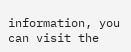information, you can visit the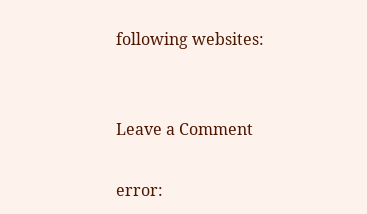following websites:


Leave a Comment

error: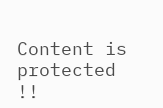Content is protected !!